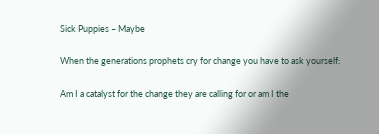Sick Puppies – Maybe

When the generations prophets cry for change you have to ask yourself:

Am I a catalyst for the change they are calling for or am I the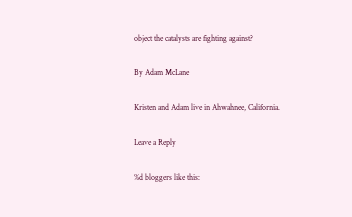object the catalysts are fighting against?

By Adam McLane

Kristen and Adam live in Ahwahnee, California.

Leave a Reply

%d bloggers like this: